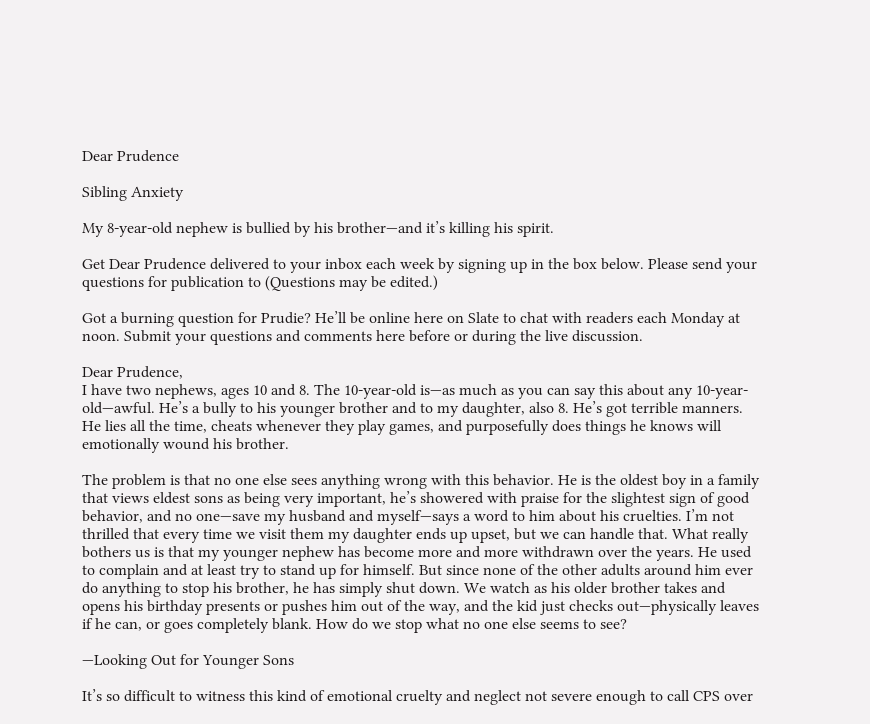Dear Prudence

Sibling Anxiety

My 8-year-old nephew is bullied by his brother—and it’s killing his spirit.

Get Dear Prudence delivered to your inbox each week by signing up in the box below. Please send your questions for publication to (Questions may be edited.)

Got a burning question for Prudie? He’ll be online here on Slate to chat with readers each Monday at noon. Submit your questions and comments here before or during the live discussion.

Dear Prudence,
I have two nephews, ages 10 and 8. The 10-year-old is—as much as you can say this about any 10-year-old—awful. He’s a bully to his younger brother and to my daughter, also 8. He’s got terrible manners. He lies all the time, cheats whenever they play games, and purposefully does things he knows will emotionally wound his brother.

The problem is that no one else sees anything wrong with this behavior. He is the oldest boy in a family that views eldest sons as being very important, he’s showered with praise for the slightest sign of good behavior, and no one—save my husband and myself—says a word to him about his cruelties. I’m not thrilled that every time we visit them my daughter ends up upset, but we can handle that. What really bothers us is that my younger nephew has become more and more withdrawn over the years. He used to complain and at least try to stand up for himself. But since none of the other adults around him ever do anything to stop his brother, he has simply shut down. We watch as his older brother takes and opens his birthday presents or pushes him out of the way, and the kid just checks out—physically leaves if he can, or goes completely blank. How do we stop what no one else seems to see?

—Looking Out for Younger Sons

It’s so difficult to witness this kind of emotional cruelty and neglect not severe enough to call CPS over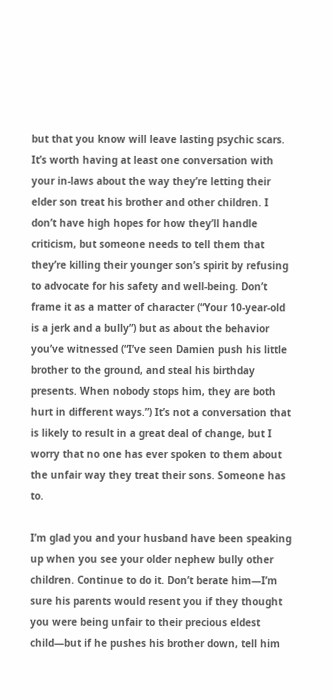but that you know will leave lasting psychic scars. It’s worth having at least one conversation with your in-laws about the way they’re letting their elder son treat his brother and other children. I don’t have high hopes for how they’ll handle criticism, but someone needs to tell them that they’re killing their younger son’s spirit by refusing to advocate for his safety and well-being. Don’t frame it as a matter of character (“Your 10-year-old is a jerk and a bully”) but as about the behavior you’ve witnessed (“I’ve seen Damien push his little brother to the ground, and steal his birthday presents. When nobody stops him, they are both hurt in different ways.”) It’s not a conversation that is likely to result in a great deal of change, but I worry that no one has ever spoken to them about the unfair way they treat their sons. Someone has to.

I’m glad you and your husband have been speaking up when you see your older nephew bully other children. Continue to do it. Don’t berate him—I’m sure his parents would resent you if they thought you were being unfair to their precious eldest child—but if he pushes his brother down, tell him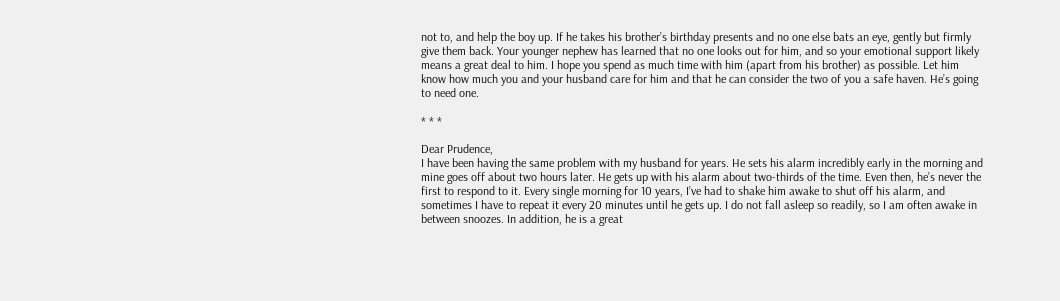not to, and help the boy up. If he takes his brother’s birthday presents and no one else bats an eye, gently but firmly give them back. Your younger nephew has learned that no one looks out for him, and so your emotional support likely means a great deal to him. I hope you spend as much time with him (apart from his brother) as possible. Let him know how much you and your husband care for him and that he can consider the two of you a safe haven. He’s going to need one.

* * *

Dear Prudence,
I have been having the same problem with my husband for years. He sets his alarm incredibly early in the morning and mine goes off about two hours later. He gets up with his alarm about two-thirds of the time. Even then, he’s never the first to respond to it. Every single morning for 10 years, I’ve had to shake him awake to shut off his alarm, and sometimes I have to repeat it every 20 minutes until he gets up. I do not fall asleep so readily, so I am often awake in between snoozes. In addition, he is a great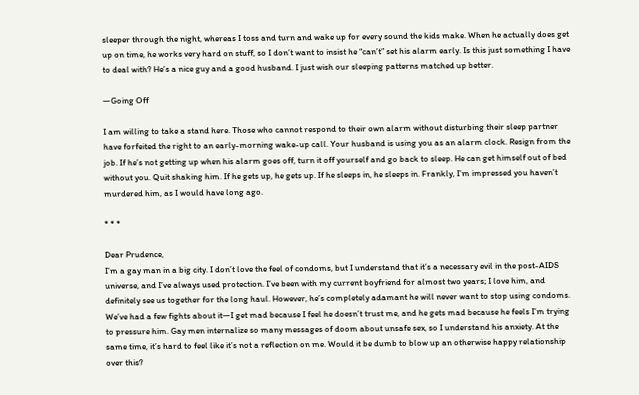sleeper through the night, whereas I toss and turn and wake up for every sound the kids make. When he actually does get up on time, he works very hard on stuff, so I don’t want to insist he “can’t” set his alarm early. Is this just something I have to deal with? He’s a nice guy and a good husband. I just wish our sleeping patterns matched up better.

—Going Off

I am willing to take a stand here. Those who cannot respond to their own alarm without disturbing their sleep partner have forfeited the right to an early-morning wake-up call. Your husband is using you as an alarm clock. Resign from the job. If he’s not getting up when his alarm goes off, turn it off yourself and go back to sleep. He can get himself out of bed without you. Quit shaking him. If he gets up, he gets up. If he sleeps in, he sleeps in. Frankly, I’m impressed you haven’t murdered him, as I would have long ago.

* * *

Dear Prudence,
I’m a gay man in a big city. I don’t love the feel of condoms, but I understand that it’s a necessary evil in the post-AIDS universe, and I’ve always used protection. I’ve been with my current boyfriend for almost two years; I love him, and definitely see us together for the long haul. However, he’s completely adamant he will never want to stop using condoms. We’ve had a few fights about it—I get mad because I feel he doesn’t trust me, and he gets mad because he feels I’m trying to pressure him. Gay men internalize so many messages of doom about unsafe sex, so I understand his anxiety. At the same time, it’s hard to feel like it’s not a reflection on me. Would it be dumb to blow up an otherwise happy relationship over this?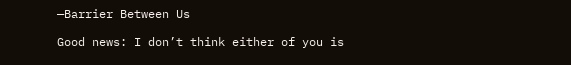—Barrier Between Us

Good news: I don’t think either of you is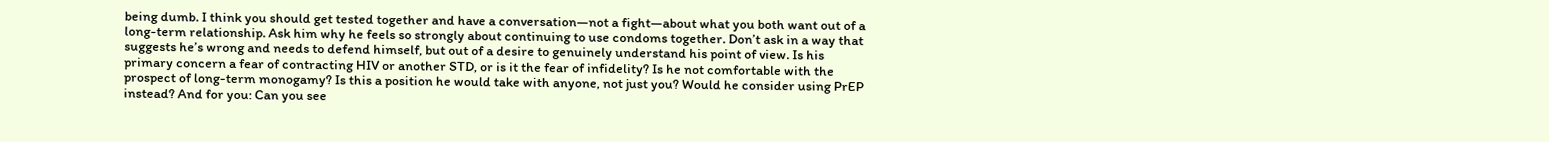being dumb. I think you should get tested together and have a conversation—not a fight—about what you both want out of a long-term relationship. Ask him why he feels so strongly about continuing to use condoms together. Don’t ask in a way that suggests he’s wrong and needs to defend himself, but out of a desire to genuinely understand his point of view. Is his primary concern a fear of contracting HIV or another STD, or is it the fear of infidelity? Is he not comfortable with the prospect of long-term monogamy? Is this a position he would take with anyone, not just you? Would he consider using PrEP instead? And for you: Can you see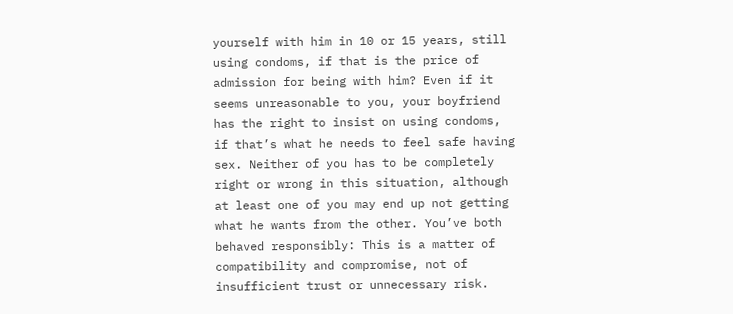yourself with him in 10 or 15 years, still using condoms, if that is the price of admission for being with him? Even if it seems unreasonable to you, your boyfriend has the right to insist on using condoms, if that’s what he needs to feel safe having sex. Neither of you has to be completely right or wrong in this situation, although at least one of you may end up not getting what he wants from the other. You’ve both behaved responsibly: This is a matter of compatibility and compromise, not of insufficient trust or unnecessary risk.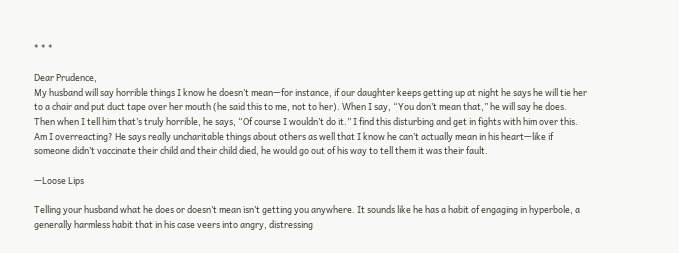* * *

Dear Prudence,
My husband will say horrible things I know he doesn’t mean—for instance, if our daughter keeps getting up at night he says he will tie her to a chair and put duct tape over her mouth (he said this to me, not to her). When I say, “You don’t mean that,” he will say he does. Then when I tell him that’s truly horrible, he says, “Of course I wouldn’t do it.” I find this disturbing and get in fights with him over this. Am I overreacting? He says really uncharitable things about others as well that I know he can’t actually mean in his heart—like if someone didn’t vaccinate their child and their child died, he would go out of his way to tell them it was their fault.

—Loose Lips

Telling your husband what he does or doesn’t mean isn’t getting you anywhere. It sounds like he has a habit of engaging in hyperbole, a generally harmless habit that in his case veers into angry, distressing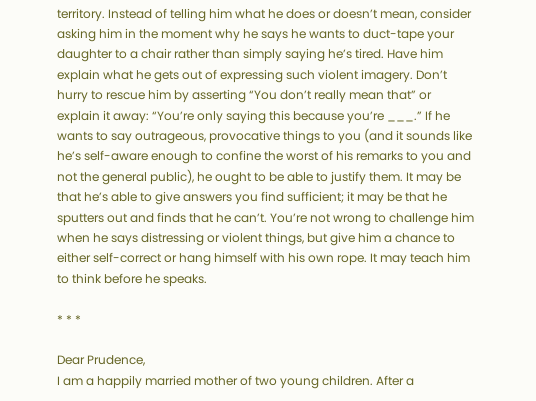territory. Instead of telling him what he does or doesn’t mean, consider asking him in the moment why he says he wants to duct-tape your daughter to a chair rather than simply saying he’s tired. Have him explain what he gets out of expressing such violent imagery. Don’t hurry to rescue him by asserting “You don’t really mean that” or explain it away: “You’re only saying this because you’re ___.” If he wants to say outrageous, provocative things to you (and it sounds like he’s self-aware enough to confine the worst of his remarks to you and not the general public), he ought to be able to justify them. It may be that he’s able to give answers you find sufficient; it may be that he sputters out and finds that he can’t. You’re not wrong to challenge him when he says distressing or violent things, but give him a chance to either self-correct or hang himself with his own rope. It may teach him to think before he speaks.

* * *

Dear Prudence,
I am a happily married mother of two young children. After a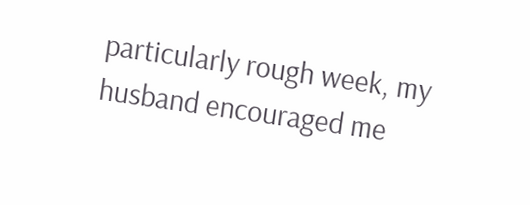particularly rough week, my husband encouraged me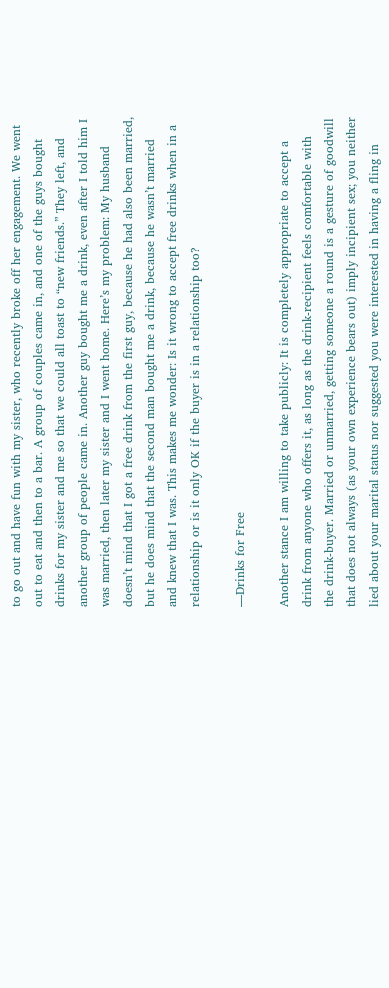to go out and have fun with my sister, who recently broke off her engagement. We went out to eat and then to a bar. A group of couples came in, and one of the guys bought drinks for my sister and me so that we could all toast to “new friends.” They left, and another group of people came in. Another guy bought me a drink, even after I told him I was married, then later my sister and I went home. Here’s my problem: My husband doesn’t mind that I got a free drink from the first guy, because he had also been married, but he does mind that the second man bought me a drink, because he wasn’t married and knew that I was. This makes me wonder: Is it wrong to accept free drinks when in a relationship or is it only OK if the buyer is in a relationship too?

—Drinks for Free

Another stance I am willing to take publicly: It is completely appropriate to accept a drink from anyone who offers it, as long as the drink-recipient feels comfortable with the drink-buyer. Married or unmarried, getting someone a round is a gesture of goodwill that does not always (as your own experience bears out) imply incipient sex; you neither lied about your marital status nor suggested you were interested in having a fling in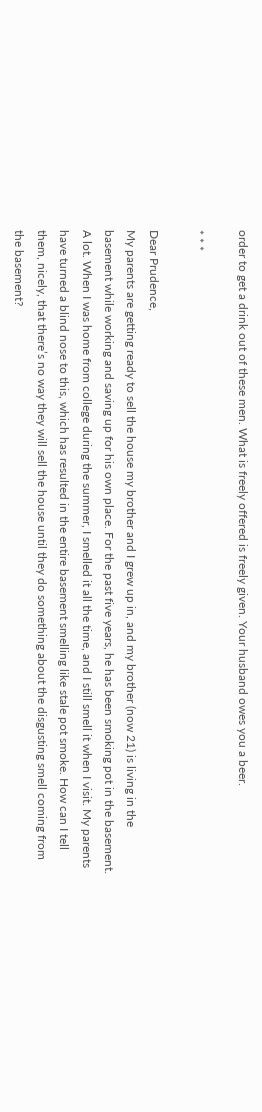order to get a drink out of these men. What is freely offered is freely given. Your husband owes you a beer.

* * *

Dear Prudence,
My parents are getting ready to sell the house my brother and I grew up in, and my brother (now 21) is living in the basement while working and saving up for his own place. For the past five years, he has been smoking pot in the basement. A lot. When I was home from college during the summer, I smelled it all the time, and I still smell it when I visit. My parents have turned a blind nose to this, which has resulted in the entire basement smelling like stale pot smoke. How can I tell them, nicely, that there’s no way they will sell the house until they do something about the disgusting smell coming from the basement?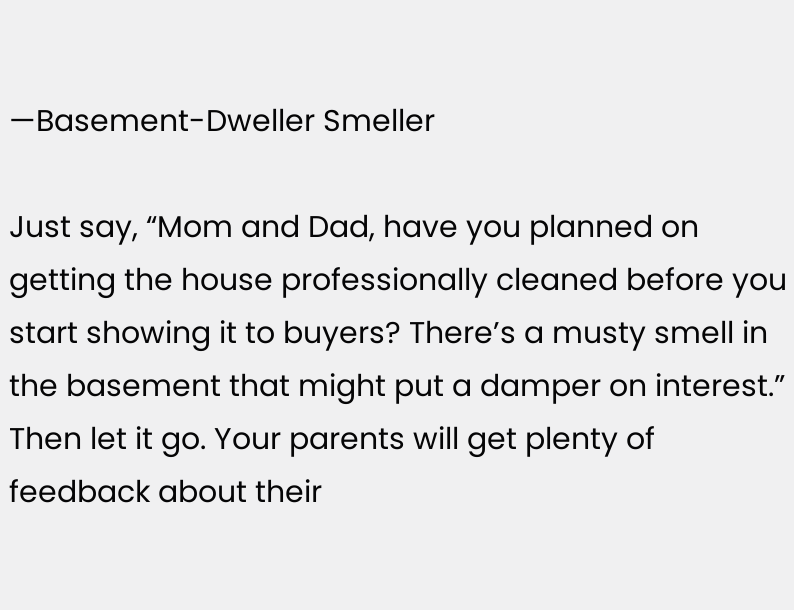—Basement-Dweller Smeller

Just say, “Mom and Dad, have you planned on getting the house professionally cleaned before you start showing it to buyers? There’s a musty smell in the basement that might put a damper on interest.” Then let it go. Your parents will get plenty of feedback about their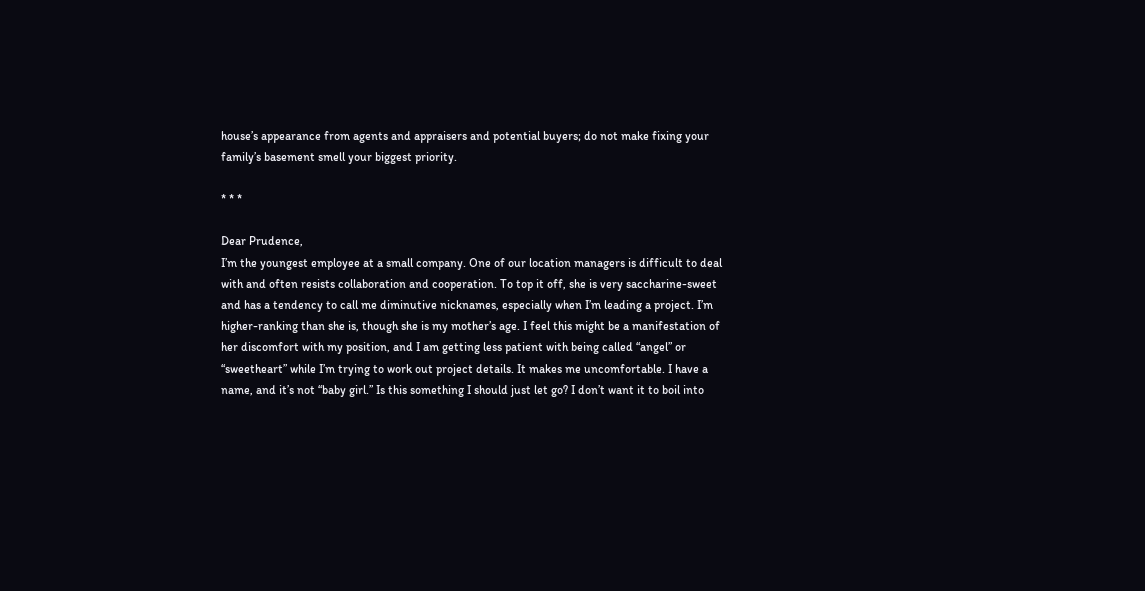house’s appearance from agents and appraisers and potential buyers; do not make fixing your family’s basement smell your biggest priority.

* * *

Dear Prudence,
I’m the youngest employee at a small company. One of our location managers is difficult to deal with and often resists collaboration and cooperation. To top it off, she is very saccharine-sweet and has a tendency to call me diminutive nicknames, especially when I’m leading a project. I’m higher-ranking than she is, though she is my mother’s age. I feel this might be a manifestation of her discomfort with my position, and I am getting less patient with being called “angel” or “sweetheart” while I’m trying to work out project details. It makes me uncomfortable. I have a name, and it’s not “baby girl.” Is this something I should just let go? I don’t want it to boil into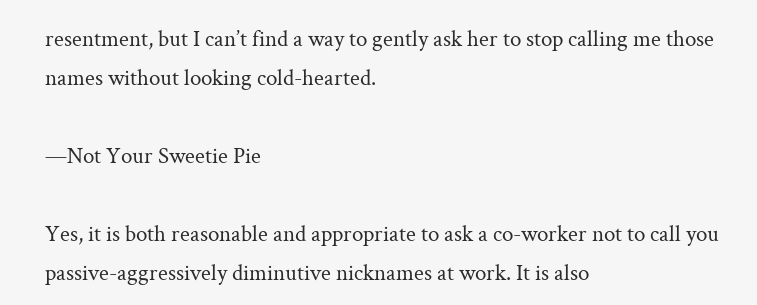resentment, but I can’t find a way to gently ask her to stop calling me those names without looking cold-hearted.

—Not Your Sweetie Pie

Yes, it is both reasonable and appropriate to ask a co-worker not to call you passive-aggressively diminutive nicknames at work. It is also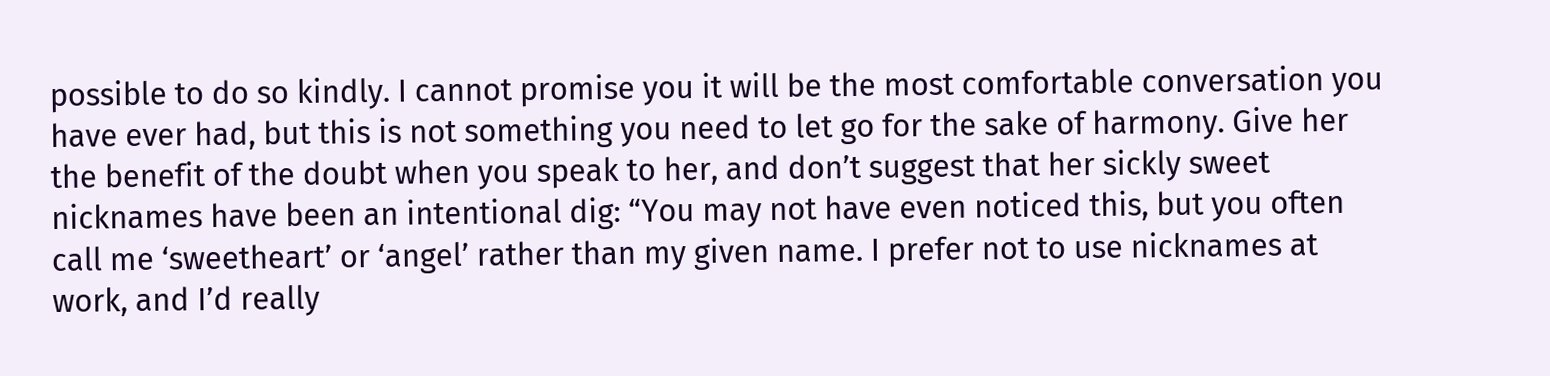possible to do so kindly. I cannot promise you it will be the most comfortable conversation you have ever had, but this is not something you need to let go for the sake of harmony. Give her the benefit of the doubt when you speak to her, and don’t suggest that her sickly sweet nicknames have been an intentional dig: “You may not have even noticed this, but you often call me ‘sweetheart’ or ‘angel’ rather than my given name. I prefer not to use nicknames at work, and I’d really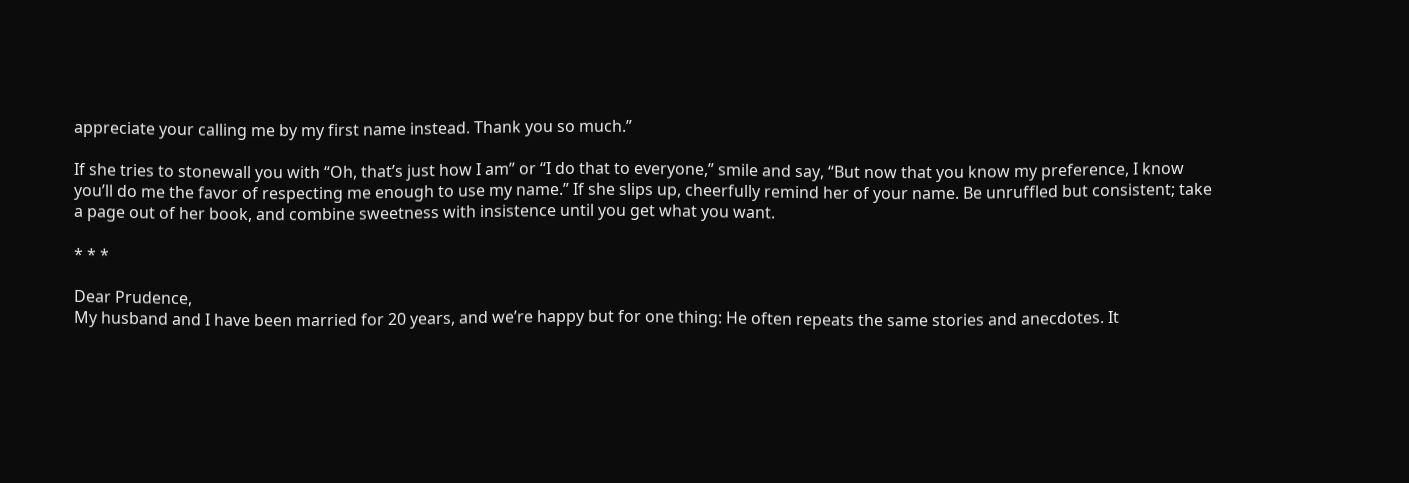appreciate your calling me by my first name instead. Thank you so much.”

If she tries to stonewall you with “Oh, that’s just how I am” or “I do that to everyone,” smile and say, “But now that you know my preference, I know you’ll do me the favor of respecting me enough to use my name.” If she slips up, cheerfully remind her of your name. Be unruffled but consistent; take a page out of her book, and combine sweetness with insistence until you get what you want.

* * *

Dear Prudence,
My husband and I have been married for 20 years, and we’re happy but for one thing: He often repeats the same stories and anecdotes. It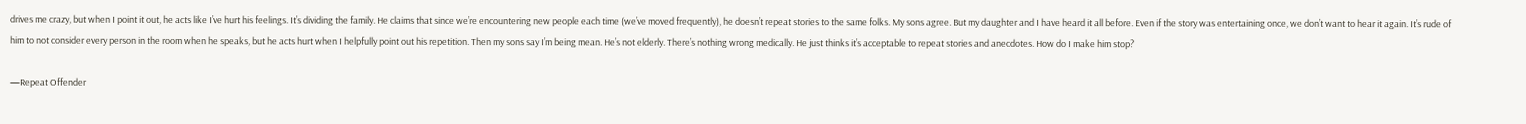drives me crazy, but when I point it out, he acts like I’ve hurt his feelings. It’s dividing the family. He claims that since we’re encountering new people each time (we’ve moved frequently), he doesn’t repeat stories to the same folks. My sons agree. But my daughter and I have heard it all before. Even if the story was entertaining once, we don’t want to hear it again. It’s rude of him to not consider every person in the room when he speaks, but he acts hurt when I helpfully point out his repetition. Then my sons say I’m being mean. He’s not elderly. There’s nothing wrong medically. He just thinks it’s acceptable to repeat stories and anecdotes. How do I make him stop?

—Repeat Offender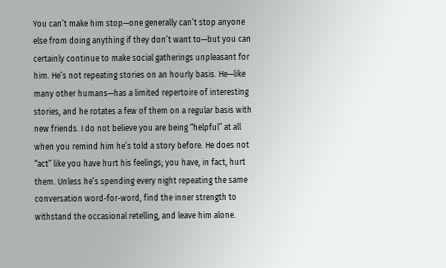You can’t make him stop—one generally can’t stop anyone else from doing anything if they don’t want to—but you can certainly continue to make social gatherings unpleasant for him. He’s not repeating stories on an hourly basis. He—like many other humans—has a limited repertoire of interesting stories, and he rotates a few of them on a regular basis with new friends. I do not believe you are being “helpful” at all when you remind him he’s told a story before. He does not “act” like you have hurt his feelings; you have, in fact, hurt them. Unless he’s spending every night repeating the same conversation word-for-word, find the inner strength to withstand the occasional retelling, and leave him alone.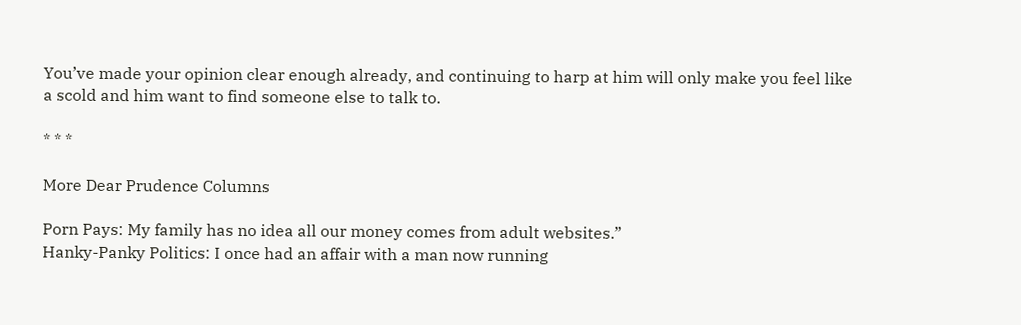You’ve made your opinion clear enough already, and continuing to harp at him will only make you feel like a scold and him want to find someone else to talk to.

* * *

More Dear Prudence Columns

Porn Pays: My family has no idea all our money comes from adult websites.”
Hanky-Panky Politics: I once had an affair with a man now running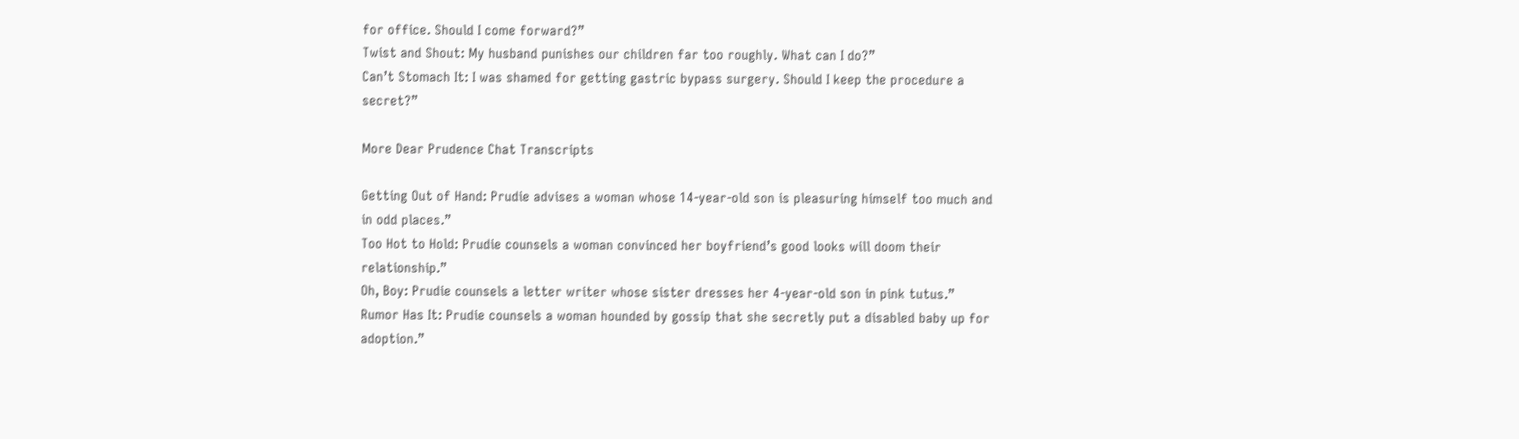for office. Should I come forward?”
Twist and Shout: My husband punishes our children far too roughly. What can I do?”
Can’t Stomach It: I was shamed for getting gastric bypass surgery. Should I keep the procedure a secret?”

More Dear Prudence Chat Transcripts

Getting Out of Hand: Prudie advises a woman whose 14-year-old son is pleasuring himself too much and in odd places.”
Too Hot to Hold: Prudie counsels a woman convinced her boyfriend’s good looks will doom their relationship.”
Oh, Boy: Prudie counsels a letter writer whose sister dresses her 4-year-old son in pink tutus.”
Rumor Has It: Prudie counsels a woman hounded by gossip that she secretly put a disabled baby up for adoption.”